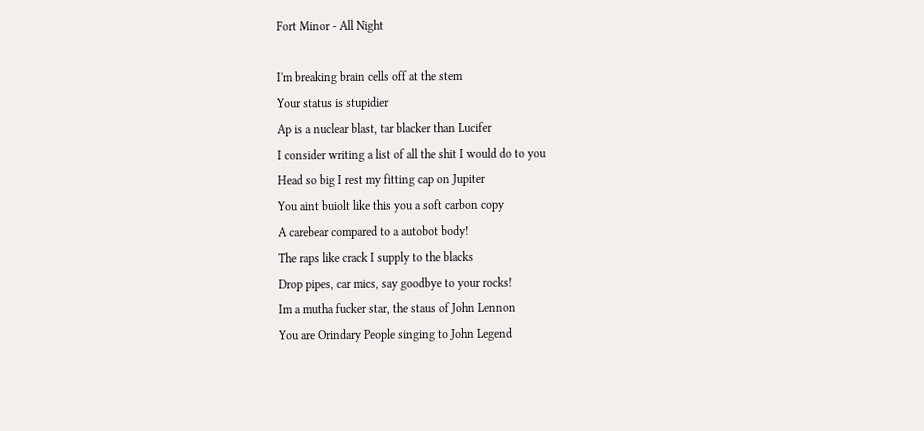Fort Minor - All Night

I'm breaking brain cells off at the stem
Your status is stupidier
Ap is a nuclear blast, tar blacker than Lucifer
I consider writing a list of all the shit I would do to you
Head so big I rest my fitting cap on Jupiter
You aint buiolt like this you a soft carbon copy
A carebear compared to a autobot body!
The raps like crack I supply to the blacks
Drop pipes, car mics, say goodbye to your rocks!
Im a mutha fucker star, the staus of John Lennon
You are Orindary People singing to John Legend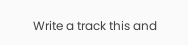Write a track this and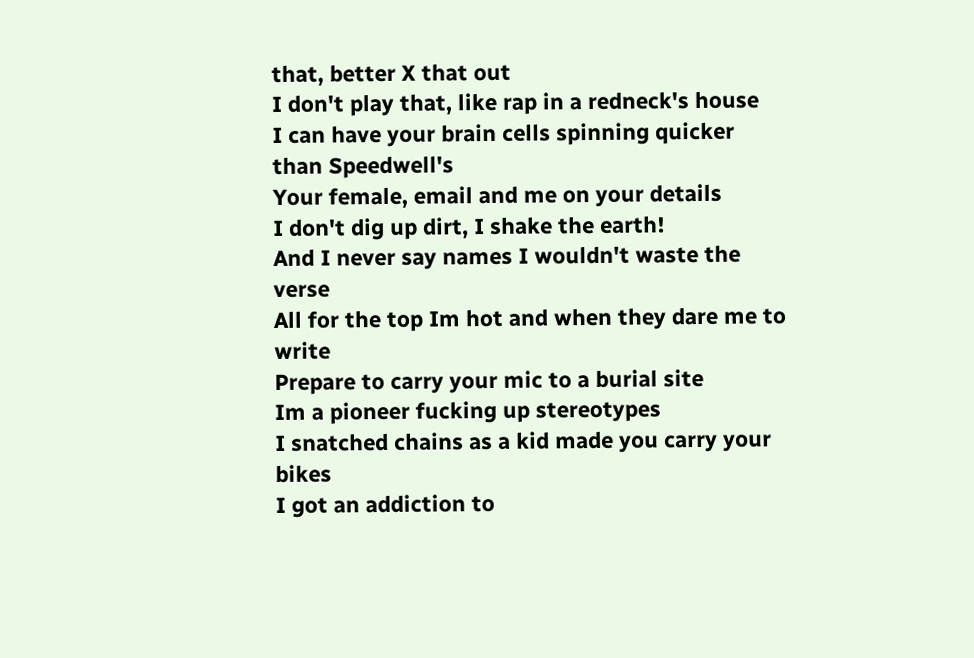that, better X that out
I don't play that, like rap in a redneck's house
I can have your brain cells spinning quicker than Speedwell's
Your female, email and me on your details
I don't dig up dirt, I shake the earth!
And I never say names I wouldn't waste the verse
All for the top Im hot and when they dare me to write
Prepare to carry your mic to a burial site
Im a pioneer fucking up stereotypes
I snatched chains as a kid made you carry your bikes
I got an addiction to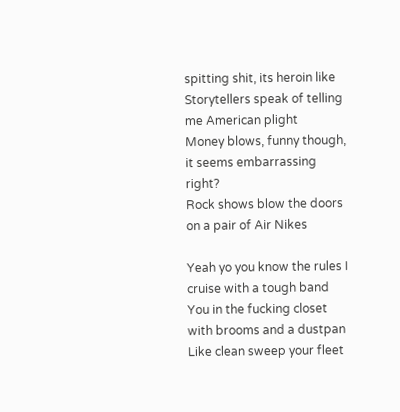spitting shit, its heroin like
Storytellers speak of telling me American plight
Money blows, funny though, it seems embarrassing right?
Rock shows blow the doors on a pair of Air Nikes

Yeah yo you know the rules I cruise with a tough band
You in the fucking closet with brooms and a dustpan
Like clean sweep your fleet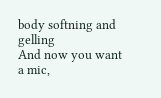body softning and gelling
And now you want a mic,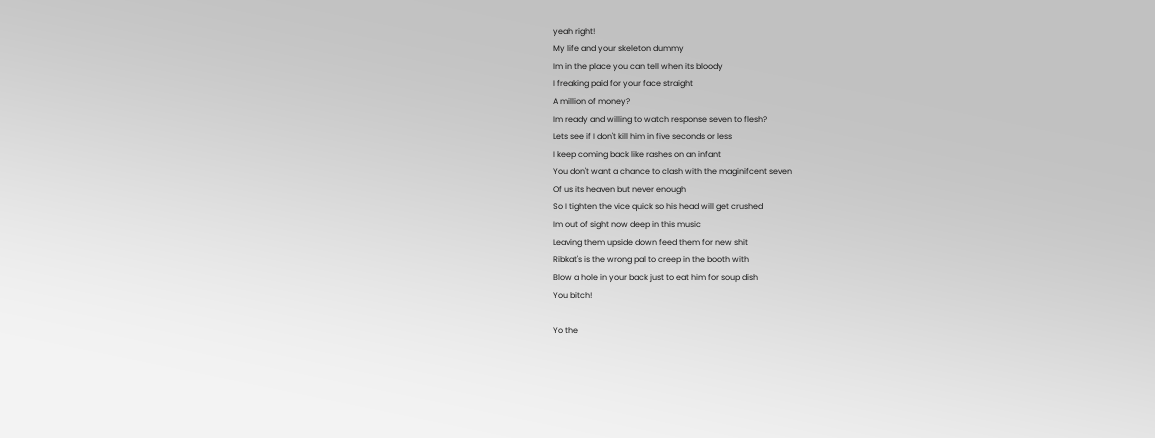yeah right!
My life and your skeleton dummy
Im in the place you can tell when its bloody
I freaking paid for your face straight
A million of money?
Im ready and willing to watch response seven to flesh?
Lets see if I don't kill him in five seconds or less
I keep coming back like rashes on an infant
You don't want a chance to clash with the maginifcent seven
Of us its heaven but never enough
So I tighten the vice quick so his head will get crushed
Im out of sight now deep in this music
Leaving them upside down feed them for new shit
Ribkat's is the wrong pal to creep in the booth with
Blow a hole in your back just to eat him for soup dish
You bitch!

Yo the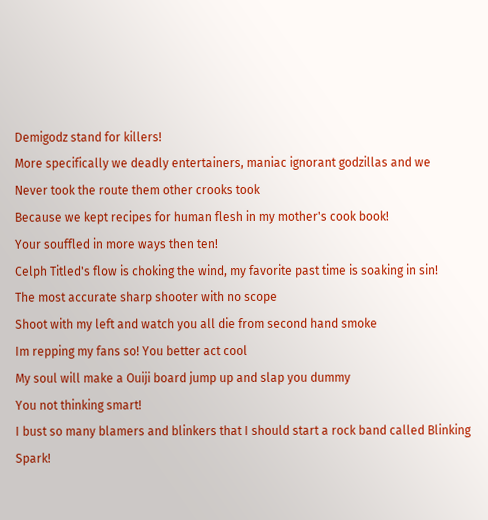Demigodz stand for killers!
More specifically we deadly entertainers, maniac ignorant godzillas and we
Never took the route them other crooks took
Because we kept recipes for human flesh in my mother's cook book!
Your souffled in more ways then ten!
Celph Titled's flow is choking the wind, my favorite past time is soaking in sin!
The most accurate sharp shooter with no scope
Shoot with my left and watch you all die from second hand smoke
Im repping my fans so! You better act cool
My soul will make a Ouiji board jump up and slap you dummy
You not thinking smart!
I bust so many blamers and blinkers that I should start a rock band called Blinking Spark!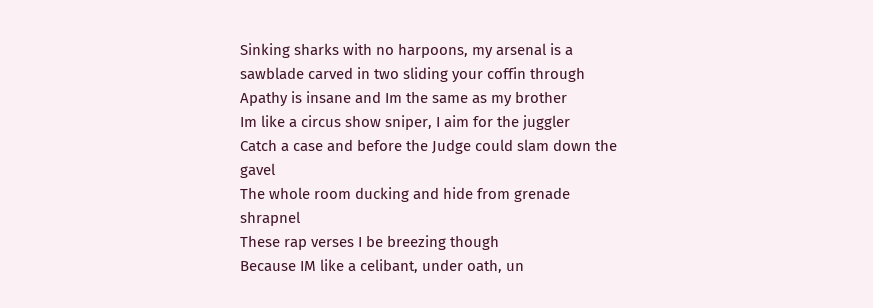Sinking sharks with no harpoons, my arsenal is a sawblade carved in two sliding your coffin through
Apathy is insane and Im the same as my brother
Im like a circus show sniper, I aim for the juggler
Catch a case and before the Judge could slam down the gavel
The whole room ducking and hide from grenade shrapnel
These rap verses I be breezing though
Because IM like a celibant, under oath, un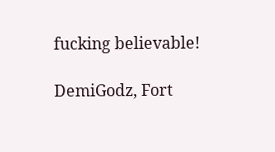fucking believable!

DemiGodz, Fort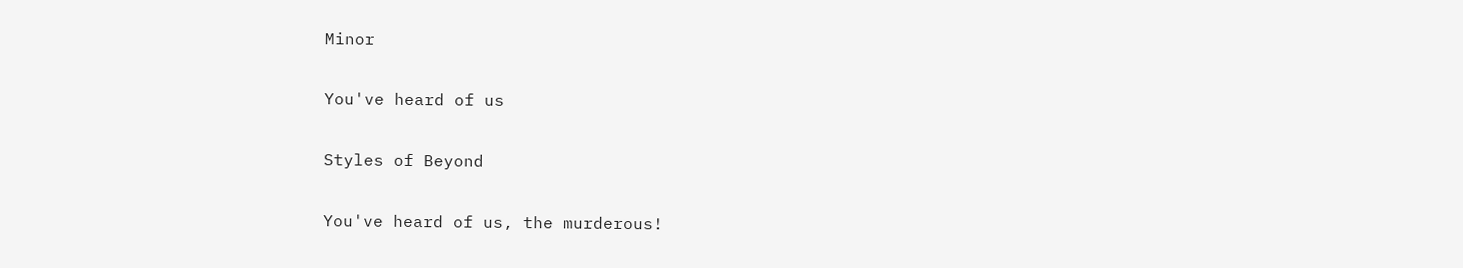Minor

You've heard of us

Styles of Beyond

You've heard of us, the murderous!